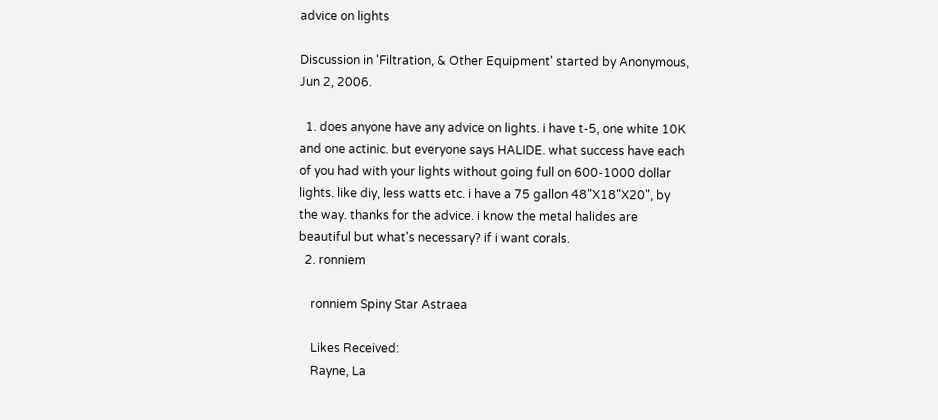advice on lights

Discussion in 'Filtration, & Other Equipment' started by Anonymous, Jun 2, 2006.

  1. does anyone have any advice on lights. i have t-5, one white 10K and one actinic. but everyone says HALIDE. what success have each of you had with your lights without going full on 600-1000 dollar lights. like diy, less watts etc. i have a 75 gallon 48"X18"X20", by the way. thanks for the advice. i know the metal halides are beautiful but what's necessary? if i want corals.
  2. ronniem

    ronniem Spiny Star Astraea

    Likes Received:
    Rayne, La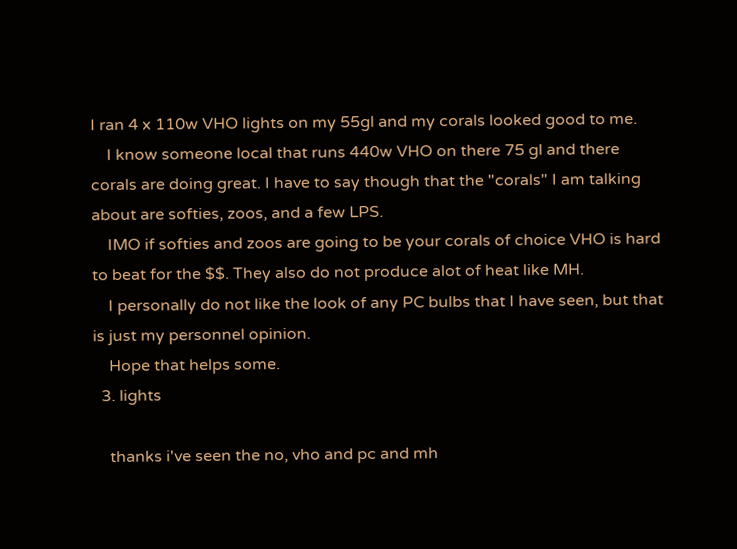I ran 4 x 110w VHO lights on my 55gl and my corals looked good to me.
    I know someone local that runs 440w VHO on there 75 gl and there corals are doing great. I have to say though that the "corals" I am talking about are softies, zoos, and a few LPS.
    IMO if softies and zoos are going to be your corals of choice VHO is hard to beat for the $$. They also do not produce alot of heat like MH.
    I personally do not like the look of any PC bulbs that I have seen, but that is just my personnel opinion.
    Hope that helps some.
  3. lights

    thanks i've seen the no, vho and pc and mh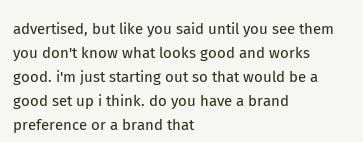advertised, but like you said until you see them you don't know what looks good and works good. i'm just starting out so that would be a good set up i think. do you have a brand preference or a brand that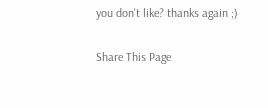you don't like? thanks again ;)

Share This Page